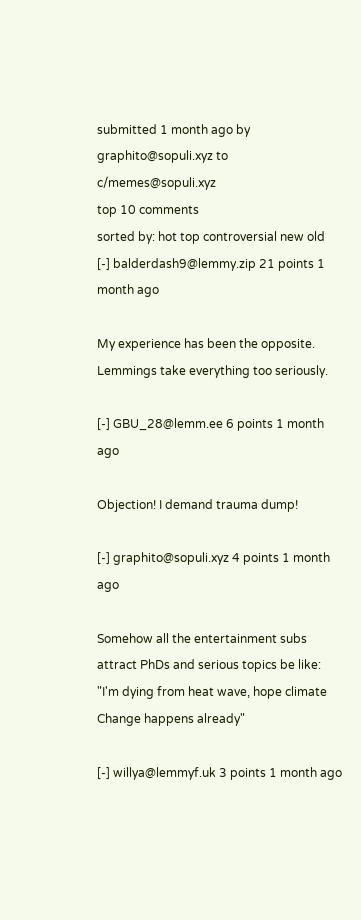submitted 1 month ago by graphito@sopuli.xyz to c/memes@sopuli.xyz
top 10 comments
sorted by: hot top controversial new old
[-] balderdash9@lemmy.zip 21 points 1 month ago

My experience has been the opposite. Lemmings take everything too seriously.

[-] GBU_28@lemm.ee 6 points 1 month ago

Objection! I demand trauma dump!

[-] graphito@sopuli.xyz 4 points 1 month ago

Somehow all the entertainment subs attract PhDs and serious topics be like: "I'm dying from heat wave, hope climate Change happens already"

[-] willya@lemmyf.uk 3 points 1 month ago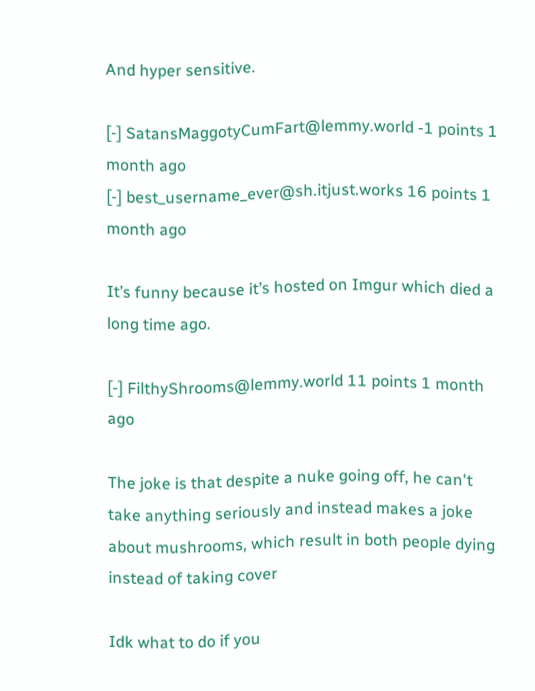And hyper sensitive.

[-] SatansMaggotyCumFart@lemmy.world -1 points 1 month ago
[-] best_username_ever@sh.itjust.works 16 points 1 month ago

It’s funny because it’s hosted on Imgur which died a long time ago.

[-] FilthyShrooms@lemmy.world 11 points 1 month ago

The joke is that despite a nuke going off, he can't take anything seriously and instead makes a joke about mushrooms, which result in both people dying instead of taking cover

Idk what to do if you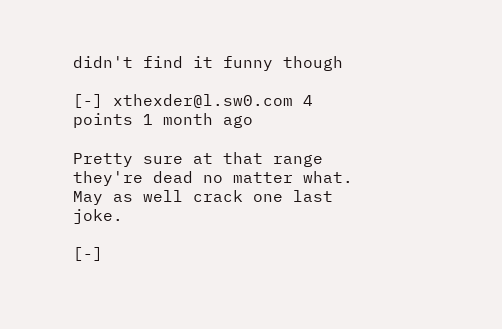didn't find it funny though

[-] xthexder@l.sw0.com 4 points 1 month ago

Pretty sure at that range they're dead no matter what. May as well crack one last joke.

[-]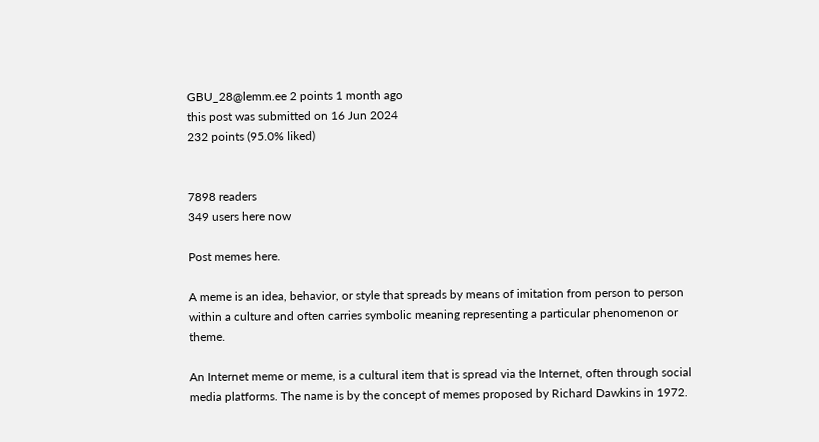GBU_28@lemm.ee 2 points 1 month ago
this post was submitted on 16 Jun 2024
232 points (95.0% liked)


7898 readers
349 users here now

Post memes here.

A meme is an idea, behavior, or style that spreads by means of imitation from person to person within a culture and often carries symbolic meaning representing a particular phenomenon or theme.

An Internet meme or meme, is a cultural item that is spread via the Internet, often through social media platforms. The name is by the concept of memes proposed by Richard Dawkins in 1972.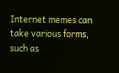Internet memes can take various forms, such as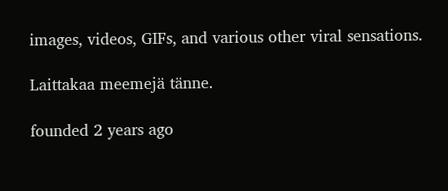images, videos, GIFs, and various other viral sensations.

Laittakaa meemejä tänne.

founded 2 years ago